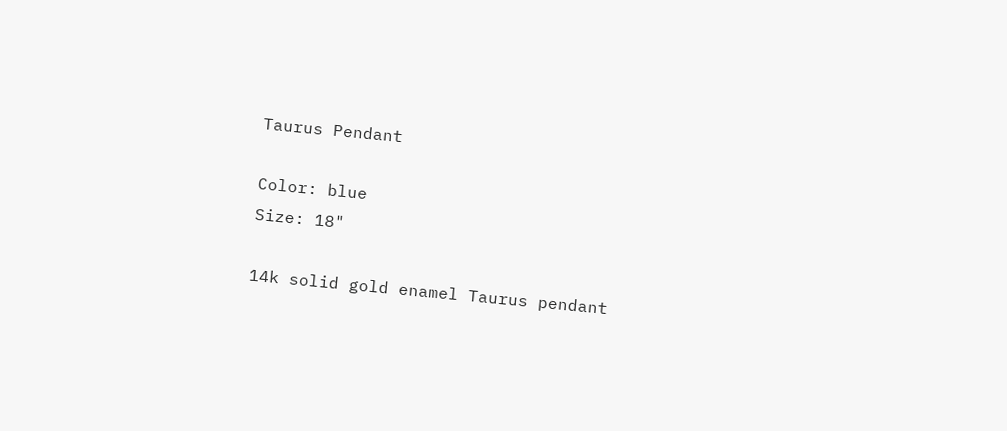Taurus Pendant

Color: blue
Size: 18"

14k solid gold enamel Taurus pendant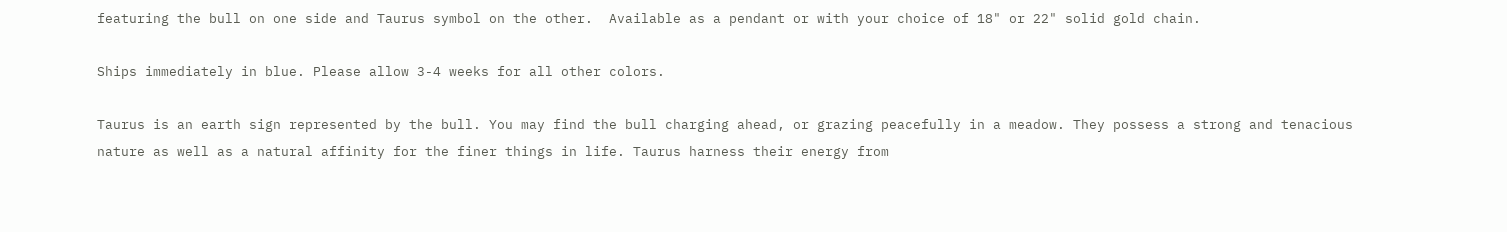featuring the bull on one side and Taurus symbol on the other.  Available as a pendant or with your choice of 18" or 22" solid gold chain.

Ships immediately in blue. Please allow 3-4 weeks for all other colors.

Taurus is an earth sign represented by the bull. You may find the bull charging ahead, or grazing peacefully in a meadow. They possess a strong and tenacious nature as well as a natural affinity for the finer things in life. Taurus harness their energy from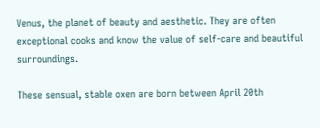Venus, the planet of beauty and aesthetic. They are often exceptional cooks and know the value of self-care and beautiful surroundings.

These sensual, stable oxen are born between April 20th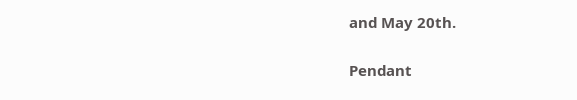and May 20th.

Pendant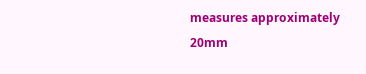measures approximately 20mm